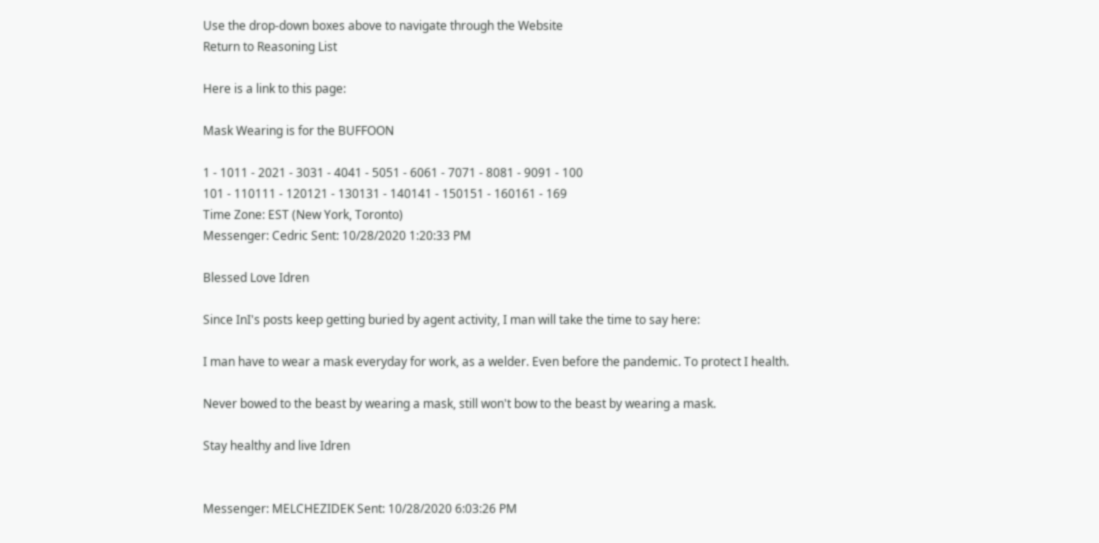Use the drop-down boxes above to navigate through the Website
Return to Reasoning List

Here is a link to this page:

Mask Wearing is for the BUFFOON

1 - 1011 - 2021 - 3031 - 4041 - 5051 - 6061 - 7071 - 8081 - 9091 - 100
101 - 110111 - 120121 - 130131 - 140141 - 150151 - 160161 - 169
Time Zone: EST (New York, Toronto)
Messenger: Cedric Sent: 10/28/2020 1:20:33 PM

Blessed Love Idren

Since InI's posts keep getting buried by agent activity, I man will take the time to say here:

I man have to wear a mask everyday for work, as a welder. Even before the pandemic. To protect I health.

Never bowed to the beast by wearing a mask, still won't bow to the beast by wearing a mask.

Stay healthy and live Idren


Messenger: MELCHEZIDEK Sent: 10/28/2020 6:03:26 PM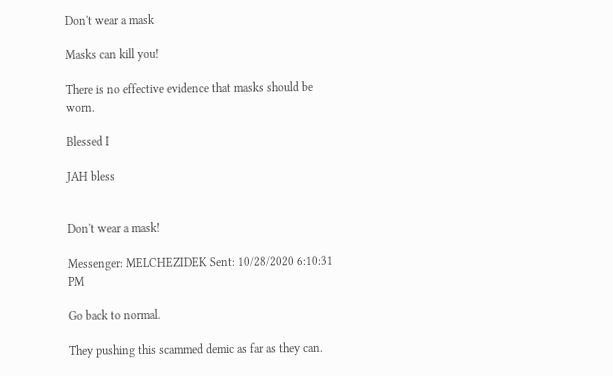Don't wear a mask

Masks can kill you!

There is no effective evidence that masks should be worn.

Blessed I

JAH bless


Don't wear a mask!

Messenger: MELCHEZIDEK Sent: 10/28/2020 6:10:31 PM

Go back to normal.

They pushing this scammed demic as far as they can.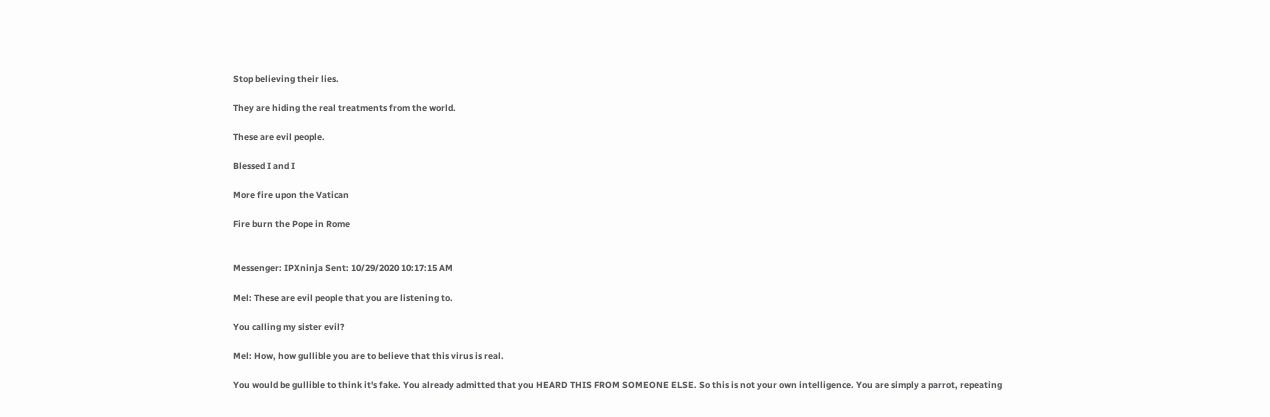Stop believing their lies.

They are hiding the real treatments from the world.

These are evil people.

Blessed I and I

More fire upon the Vatican

Fire burn the Pope in Rome


Messenger: IPXninja Sent: 10/29/2020 10:17:15 AM

Mel: These are evil people that you are listening to.

You calling my sister evil?

Mel: How, how gullible you are to believe that this virus is real.

You would be gullible to think it's fake. You already admitted that you HEARD THIS FROM SOMEONE ELSE. So this is not your own intelligence. You are simply a parrot, repeating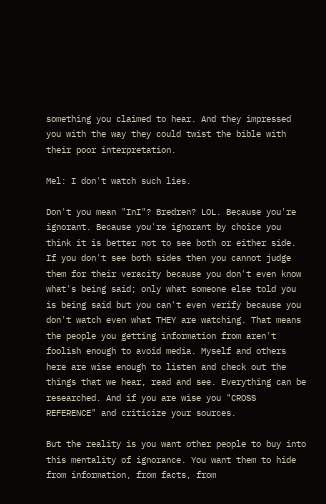something you claimed to hear. And they impressed you with the way they could twist the bible with their poor interpretation.

Mel: I don't watch such lies.

Don't you mean "InI"? Bredren? LOL. Because you're ignorant. Because you're ignorant by choice you think it is better not to see both or either side. If you don't see both sides then you cannot judge them for their veracity because you don't even know what's being said; only what someone else told you is being said but you can't even verify because you don't watch even what THEY are watching. That means the people you getting information from aren't foolish enough to avoid media. Myself and others here are wise enough to listen and check out the things that we hear, read and see. Everything can be researched. And if you are wise you "CROSS REFERENCE" and criticize your sources.

But the reality is you want other people to buy into this mentality of ignorance. You want them to hide from information, from facts, from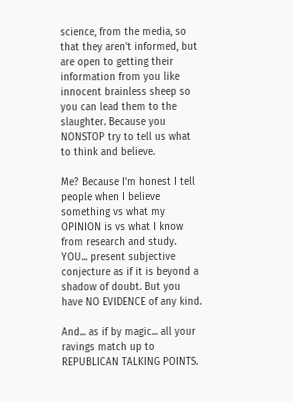science, from the media, so that they aren't informed, but are open to getting their information from you like innocent brainless sheep so you can lead them to the slaughter. Because you NONSTOP try to tell us what to think and believe.

Me? Because I'm honest I tell people when I believe something vs what my OPINION is vs what I know from research and study. YOU... present subjective conjecture as if it is beyond a shadow of doubt. But you have NO EVIDENCE of any kind.

And... as if by magic... all your ravings match up to REPUBLICAN TALKING POINTS.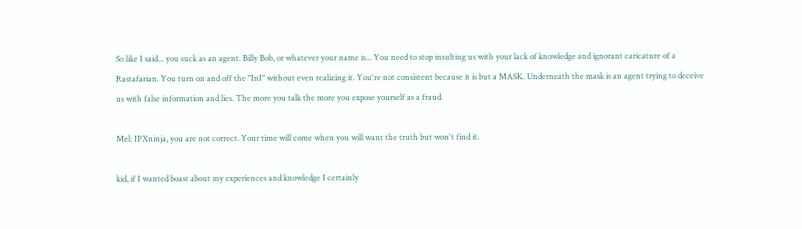So like I said... you suck as an agent. Billy Bob, or whatever your name is... You need to stop insulting us with your lack of knowledge and ignorant caricature of a Rastafarian. You turn on and off the "InI" without even realizing it. You're not consistent because it is but a MASK. Underneath the mask is an agent trying to deceive us with false information and lies. The more you talk the more you expose yourself as a fraud.

Mel: IPXninja, you are not correct. Your time will come when you will want the truth but won't find it.

kid, if I wanted boast about my experiences and knowledge I certainly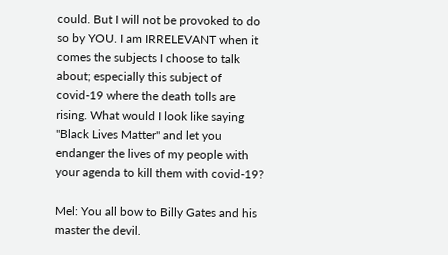could. But I will not be provoked to do so by YOU. I am IRRELEVANT when it comes the subjects I choose to talk about; especially this subject of covid-19 where the death tolls are rising. What would I look like saying "Black Lives Matter" and let you endanger the lives of my people with your agenda to kill them with covid-19?

Mel: You all bow to Billy Gates and his master the devil.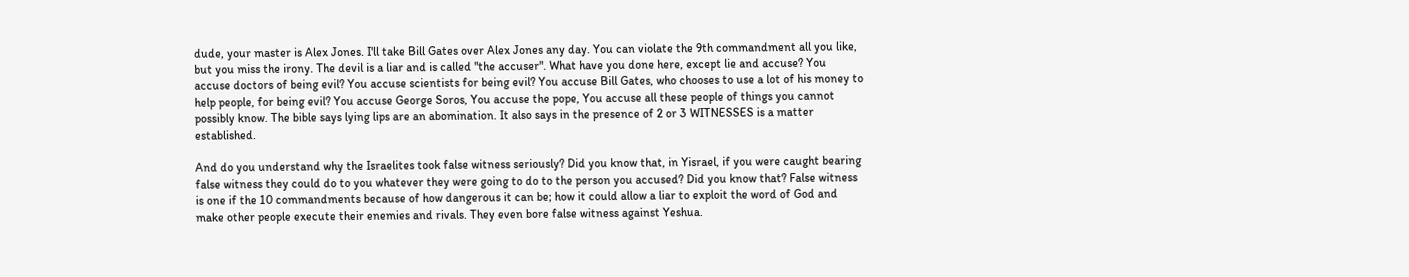dude, your master is Alex Jones. I'll take Bill Gates over Alex Jones any day. You can violate the 9th commandment all you like, but you miss the irony. The devil is a liar and is called "the accuser". What have you done here, except lie and accuse? You accuse doctors of being evil? You accuse scientists for being evil? You accuse Bill Gates, who chooses to use a lot of his money to help people, for being evil? You accuse George Soros, You accuse the pope, You accuse all these people of things you cannot possibly know. The bible says lying lips are an abomination. It also says in the presence of 2 or 3 WITNESSES is a matter established.

And do you understand why the Israelites took false witness seriously? Did you know that, in Yisrael, if you were caught bearing false witness they could do to you whatever they were going to do to the person you accused? Did you know that? False witness is one if the 10 commandments because of how dangerous it can be; how it could allow a liar to exploit the word of God and make other people execute their enemies and rivals. They even bore false witness against Yeshua.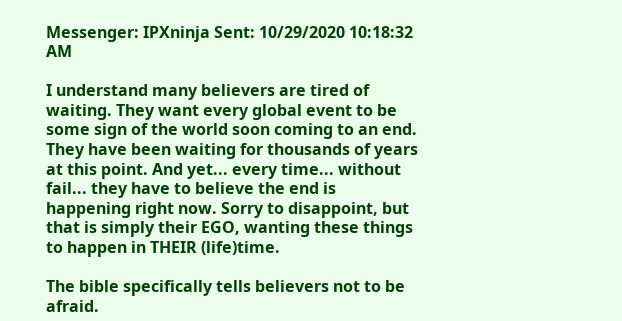Messenger: IPXninja Sent: 10/29/2020 10:18:32 AM

I understand many believers are tired of waiting. They want every global event to be some sign of the world soon coming to an end. They have been waiting for thousands of years at this point. And yet... every time... without fail... they have to believe the end is happening right now. Sorry to disappoint, but that is simply their EGO, wanting these things to happen in THEIR (life)time.

The bible specifically tells believers not to be afraid.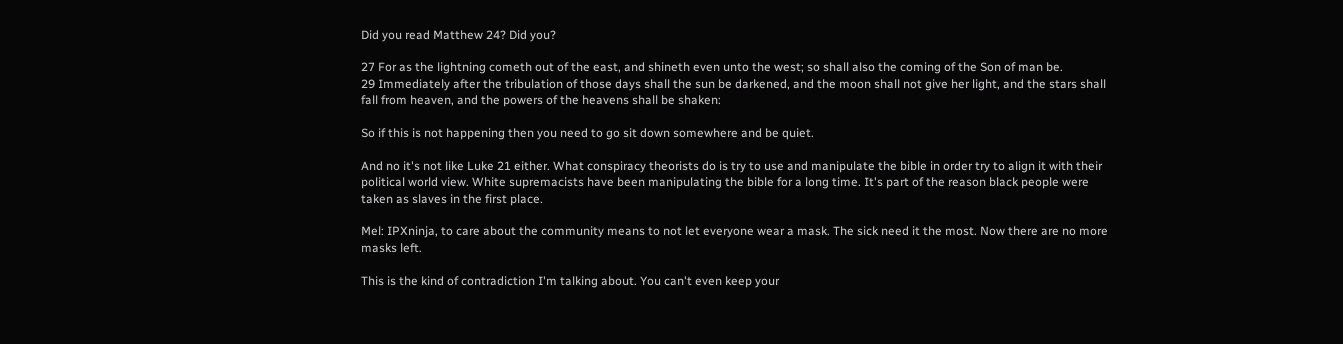Did you read Matthew 24? Did you?

27 For as the lightning cometh out of the east, and shineth even unto the west; so shall also the coming of the Son of man be.
29 Immediately after the tribulation of those days shall the sun be darkened, and the moon shall not give her light, and the stars shall fall from heaven, and the powers of the heavens shall be shaken:

So if this is not happening then you need to go sit down somewhere and be quiet.

And no it's not like Luke 21 either. What conspiracy theorists do is try to use and manipulate the bible in order try to align it with their political world view. White supremacists have been manipulating the bible for a long time. It's part of the reason black people were taken as slaves in the first place.

Mel: IPXninja, to care about the community means to not let everyone wear a mask. The sick need it the most. Now there are no more masks left.

This is the kind of contradiction I'm talking about. You can't even keep your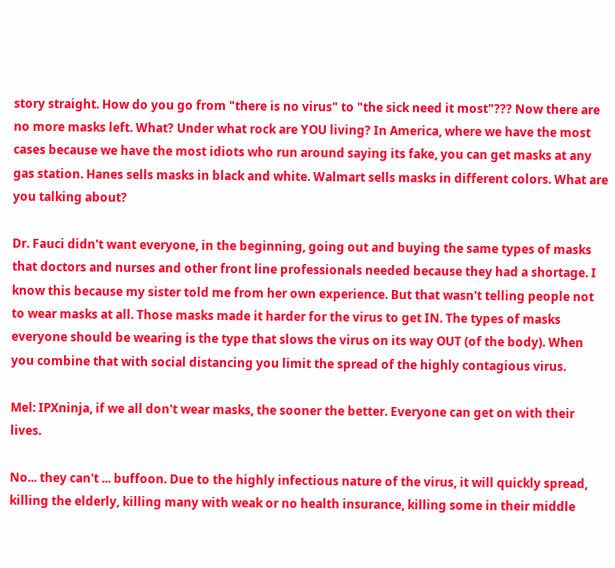story straight. How do you go from "there is no virus" to "the sick need it most"??? Now there are no more masks left. What? Under what rock are YOU living? In America, where we have the most cases because we have the most idiots who run around saying its fake, you can get masks at any gas station. Hanes sells masks in black and white. Walmart sells masks in different colors. What are you talking about?

Dr. Fauci didn't want everyone, in the beginning, going out and buying the same types of masks that doctors and nurses and other front line professionals needed because they had a shortage. I know this because my sister told me from her own experience. But that wasn't telling people not to wear masks at all. Those masks made it harder for the virus to get IN. The types of masks everyone should be wearing is the type that slows the virus on its way OUT (of the body). When you combine that with social distancing you limit the spread of the highly contagious virus.

Mel: IPXninja, if we all don't wear masks, the sooner the better. Everyone can get on with their lives.

No... they can't ... buffoon. Due to the highly infectious nature of the virus, it will quickly spread, killing the elderly, killing many with weak or no health insurance, killing some in their middle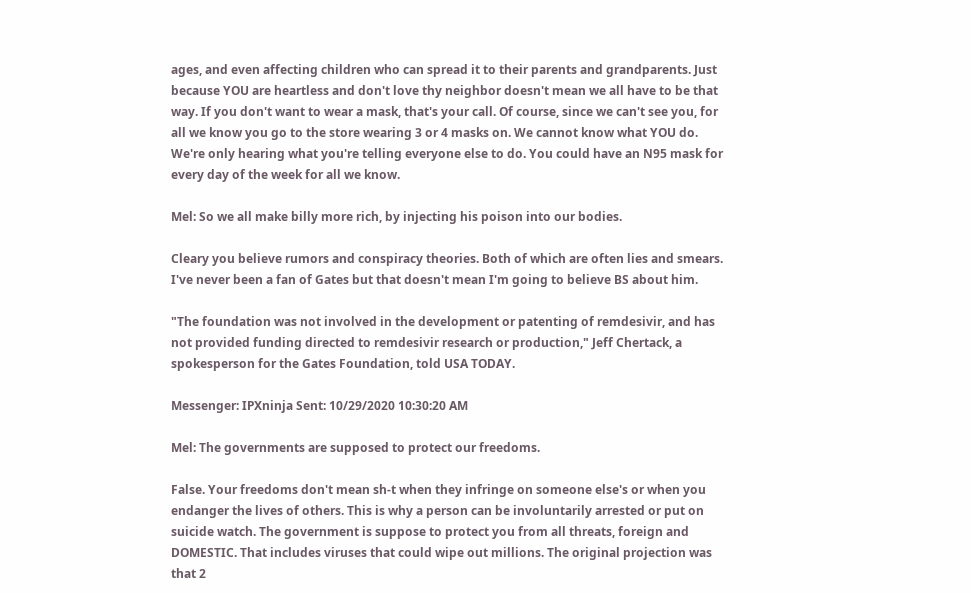ages, and even affecting children who can spread it to their parents and grandparents. Just because YOU are heartless and don't love thy neighbor doesn't mean we all have to be that way. If you don't want to wear a mask, that's your call. Of course, since we can't see you, for all we know you go to the store wearing 3 or 4 masks on. We cannot know what YOU do. We're only hearing what you're telling everyone else to do. You could have an N95 mask for every day of the week for all we know.

Mel: So we all make billy more rich, by injecting his poison into our bodies.

Cleary you believe rumors and conspiracy theories. Both of which are often lies and smears. I've never been a fan of Gates but that doesn't mean I'm going to believe BS about him.

"The foundation was not involved in the development or patenting of remdesivir, and has not provided funding directed to remdesivir research or production," Jeff Chertack, a spokesperson for the Gates Foundation, told USA TODAY.

Messenger: IPXninja Sent: 10/29/2020 10:30:20 AM

Mel: The governments are supposed to protect our freedoms.

False. Your freedoms don't mean sh-t when they infringe on someone else's or when you endanger the lives of others. This is why a person can be involuntarily arrested or put on suicide watch. The government is suppose to protect you from all threats, foreign and DOMESTIC. That includes viruses that could wipe out millions. The original projection was that 2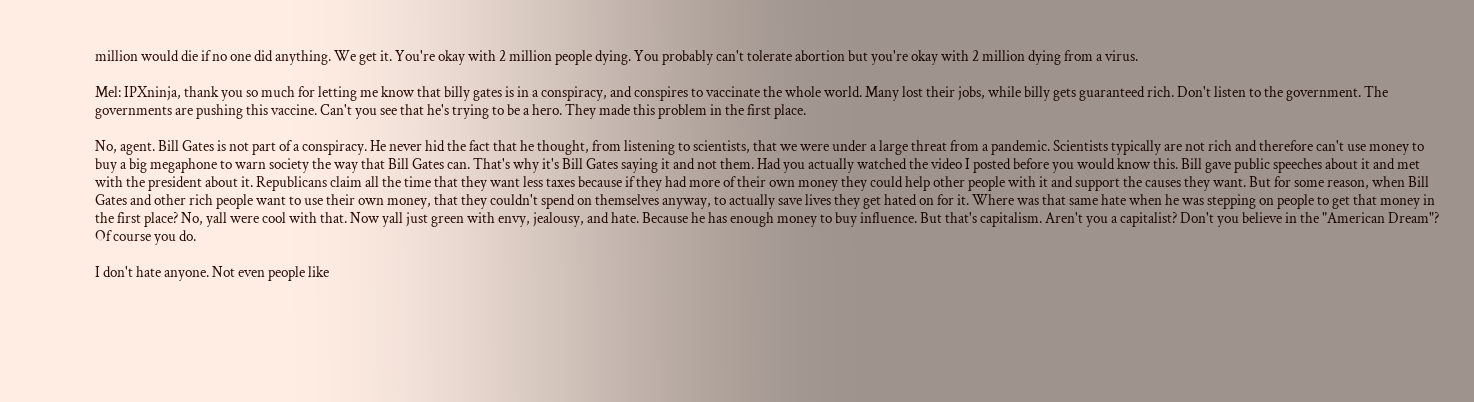million would die if no one did anything. We get it. You're okay with 2 million people dying. You probably can't tolerate abortion but you're okay with 2 million dying from a virus.

Mel: IPXninja, thank you so much for letting me know that billy gates is in a conspiracy, and conspires to vaccinate the whole world. Many lost their jobs, while billy gets guaranteed rich. Don't listen to the government. The governments are pushing this vaccine. Can't you see that he's trying to be a hero. They made this problem in the first place.

No, agent. Bill Gates is not part of a conspiracy. He never hid the fact that he thought, from listening to scientists, that we were under a large threat from a pandemic. Scientists typically are not rich and therefore can't use money to buy a big megaphone to warn society the way that Bill Gates can. That's why it's Bill Gates saying it and not them. Had you actually watched the video I posted before you would know this. Bill gave public speeches about it and met with the president about it. Republicans claim all the time that they want less taxes because if they had more of their own money they could help other people with it and support the causes they want. But for some reason, when Bill Gates and other rich people want to use their own money, that they couldn't spend on themselves anyway, to actually save lives they get hated on for it. Where was that same hate when he was stepping on people to get that money in the first place? No, yall were cool with that. Now yall just green with envy, jealousy, and hate. Because he has enough money to buy influence. But that's capitalism. Aren't you a capitalist? Don't you believe in the "American Dream"? Of course you do.

I don't hate anyone. Not even people like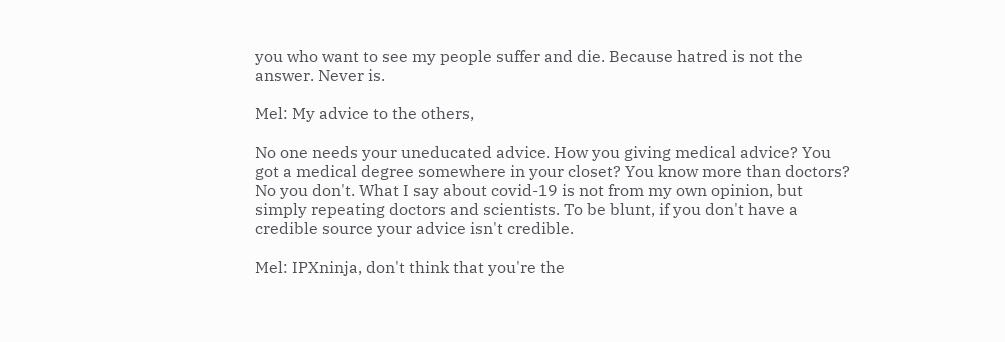you who want to see my people suffer and die. Because hatred is not the answer. Never is.

Mel: My advice to the others,

No one needs your uneducated advice. How you giving medical advice? You got a medical degree somewhere in your closet? You know more than doctors? No you don't. What I say about covid-19 is not from my own opinion, but simply repeating doctors and scientists. To be blunt, if you don't have a credible source your advice isn't credible.

Mel: IPXninja, don't think that you're the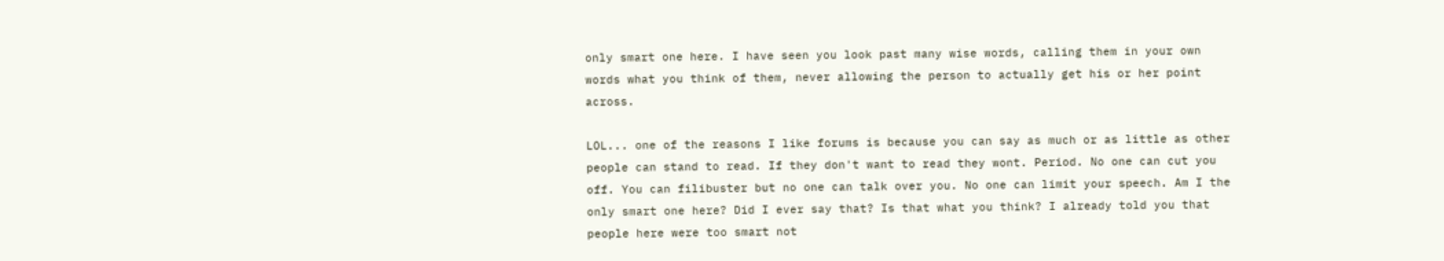only smart one here. I have seen you look past many wise words, calling them in your own words what you think of them, never allowing the person to actually get his or her point across.

LOL... one of the reasons I like forums is because you can say as much or as little as other people can stand to read. If they don't want to read they wont. Period. No one can cut you off. You can filibuster but no one can talk over you. No one can limit your speech. Am I the only smart one here? Did I ever say that? Is that what you think? I already told you that people here were too smart not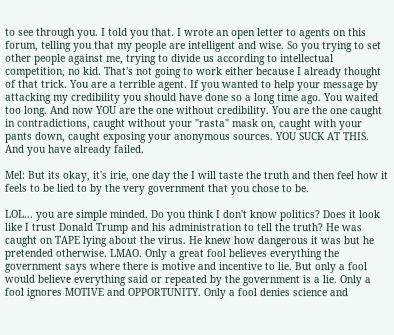to see through you. I told you that. I wrote an open letter to agents on this forum, telling you that my people are intelligent and wise. So you trying to set other people against me, trying to divide us according to intellectual competition, no kid. That's not going to work either because I already thought of that trick. You are a terrible agent. If you wanted to help your message by attacking my credibility you should have done so a long time ago. You waited too long. And now YOU are the one without credibility. You are the one caught in contradictions, caught without your "rasta" mask on, caught with your pants down, caught exposing your anonymous sources. YOU SUCK AT THIS. And you have already failed.

Mel: But its okay, it's irie, one day the I will taste the truth and then feel how it feels to be lied to by the very government that you chose to be.

LOL... you are simple minded. Do you think I don't know politics? Does it look like I trust Donald Trump and his administration to tell the truth? He was caught on TAPE lying about the virus. He knew how dangerous it was but he pretended otherwise. LMAO. Only a great fool believes everything the government says where there is motive and incentive to lie. But only a fool would believe everything said or repeated by the government is a lie. Only a fool ignores MOTIVE and OPPORTUNITY. Only a fool denies science and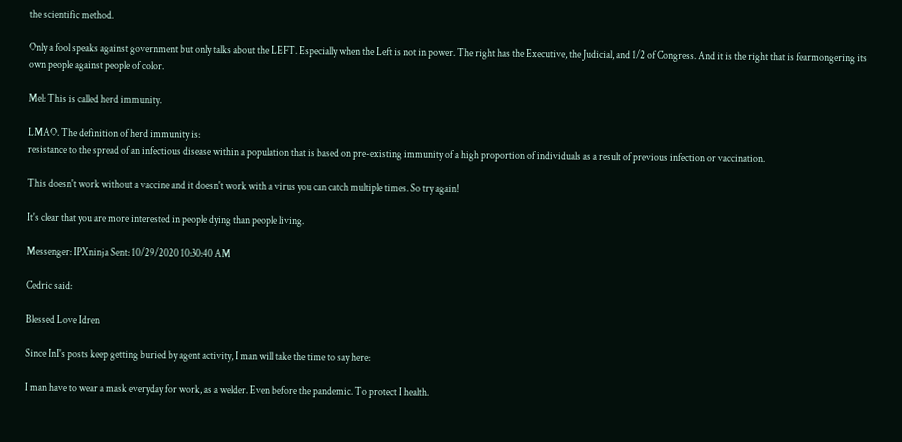the scientific method.

Only a fool speaks against government but only talks about the LEFT. Especially when the Left is not in power. The right has the Executive, the Judicial, and 1/2 of Congress. And it is the right that is fearmongering its own people against people of color.

Mel: This is called herd immunity.

LMAO. The definition of herd immunity is:
resistance to the spread of an infectious disease within a population that is based on pre-existing immunity of a high proportion of individuals as a result of previous infection or vaccination.

This doesn't work without a vaccine and it doesn't work with a virus you can catch multiple times. So try again!

It's clear that you are more interested in people dying than people living.

Messenger: IPXninja Sent: 10/29/2020 10:30:40 AM

Cedric said:

Blessed Love Idren

Since InI's posts keep getting buried by agent activity, I man will take the time to say here:

I man have to wear a mask everyday for work, as a welder. Even before the pandemic. To protect I health.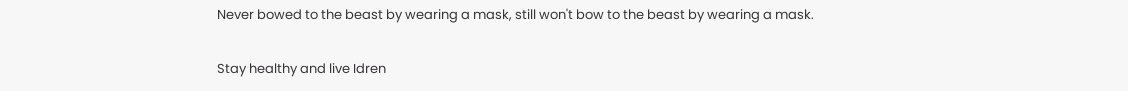Never bowed to the beast by wearing a mask, still won't bow to the beast by wearing a mask.

Stay healthy and live Idren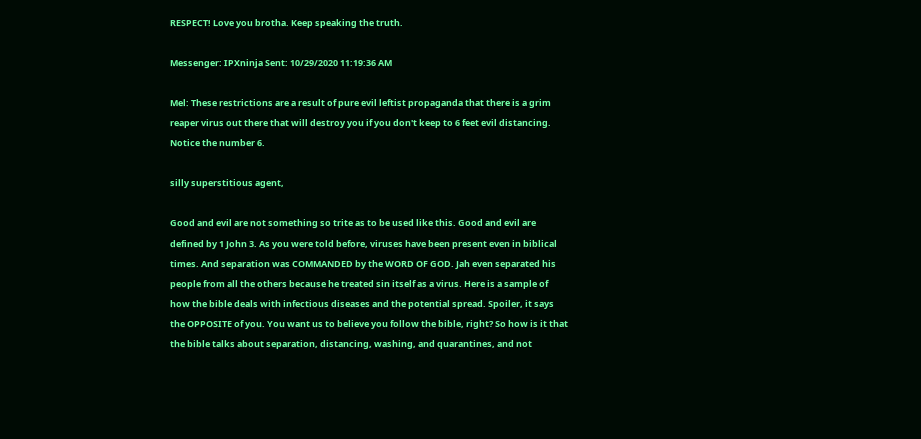RESPECT! Love you brotha. Keep speaking the truth.

Messenger: IPXninja Sent: 10/29/2020 11:19:36 AM

Mel: These restrictions are a result of pure evil leftist propaganda that there is a grim reaper virus out there that will destroy you if you don't keep to 6 feet evil distancing. Notice the number 6.

silly superstitious agent,

Good and evil are not something so trite as to be used like this. Good and evil are defined by 1 John 3. As you were told before, viruses have been present even in biblical times. And separation was COMMANDED by the WORD OF GOD. Jah even separated his people from all the others because he treated sin itself as a virus. Here is a sample of how the bible deals with infectious diseases and the potential spread. Spoiler, it says the OPPOSITE of you. You want us to believe you follow the bible, right? So how is it that the bible talks about separation, distancing, washing, and quarantines, and not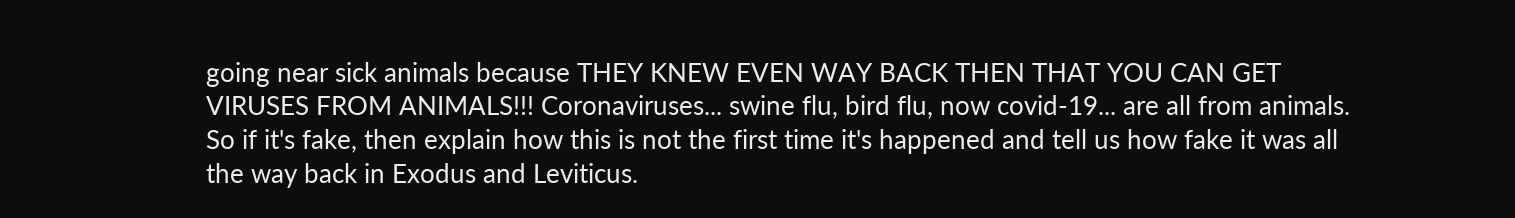going near sick animals because THEY KNEW EVEN WAY BACK THEN THAT YOU CAN GET VIRUSES FROM ANIMALS!!! Coronaviruses... swine flu, bird flu, now covid-19... are all from animals. So if it's fake, then explain how this is not the first time it's happened and tell us how fake it was all the way back in Exodus and Leviticus.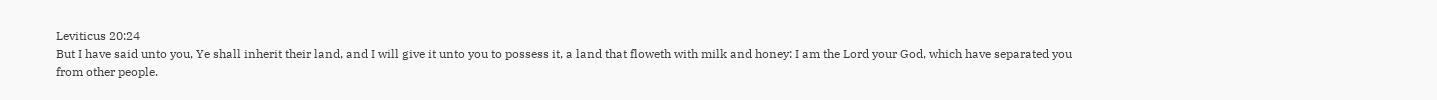Leviticus 20:24
But I have said unto you, Ye shall inherit their land, and I will give it unto you to possess it, a land that floweth with milk and honey: I am the Lord your God, which have separated you from other people.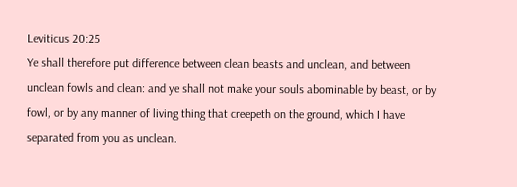Leviticus 20:25
Ye shall therefore put difference between clean beasts and unclean, and between unclean fowls and clean: and ye shall not make your souls abominable by beast, or by fowl, or by any manner of living thing that creepeth on the ground, which I have separated from you as unclean.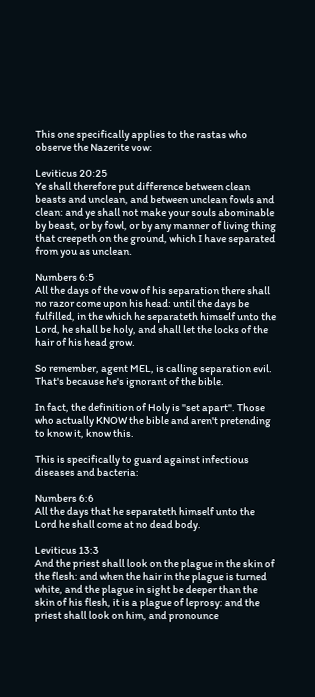This one specifically applies to the rastas who observe the Nazerite vow:

Leviticus 20:25
Ye shall therefore put difference between clean beasts and unclean, and between unclean fowls and clean: and ye shall not make your souls abominable by beast, or by fowl, or by any manner of living thing that creepeth on the ground, which I have separated from you as unclean.

Numbers 6:5
All the days of the vow of his separation there shall no razor come upon his head: until the days be fulfilled, in the which he separateth himself unto the Lord, he shall be holy, and shall let the locks of the hair of his head grow.

So remember, agent MEL, is calling separation evil. That's because he's ignorant of the bible.

In fact, the definition of Holy is "set apart". Those who actually KNOW the bible and aren't pretending to know it, know this.

This is specifically to guard against infectious diseases and bacteria:

Numbers 6:6
All the days that he separateth himself unto the Lord he shall come at no dead body.

Leviticus 13:3
And the priest shall look on the plague in the skin of the flesh: and when the hair in the plague is turned white, and the plague in sight be deeper than the skin of his flesh, it is a plague of leprosy: and the priest shall look on him, and pronounce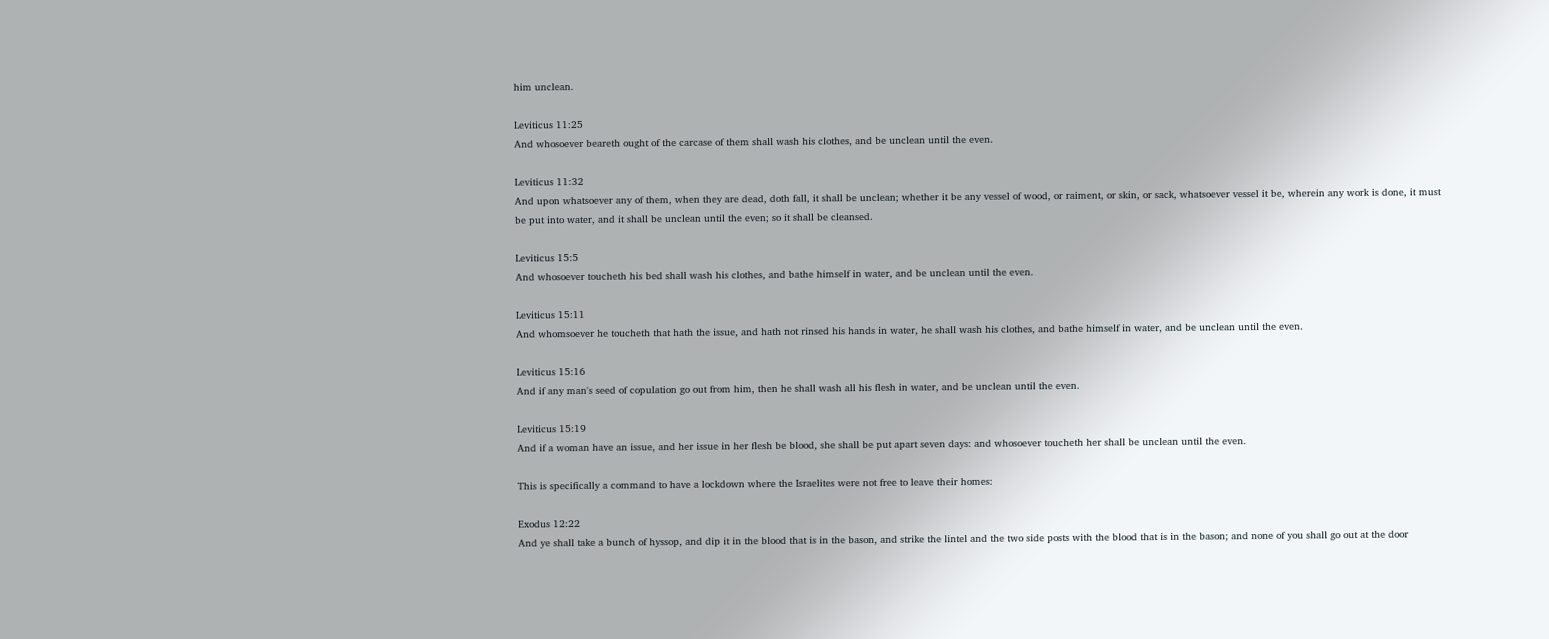him unclean.

Leviticus 11:25
And whosoever beareth ought of the carcase of them shall wash his clothes, and be unclean until the even.

Leviticus 11:32
And upon whatsoever any of them, when they are dead, doth fall, it shall be unclean; whether it be any vessel of wood, or raiment, or skin, or sack, whatsoever vessel it be, wherein any work is done, it must be put into water, and it shall be unclean until the even; so it shall be cleansed.

Leviticus 15:5
And whosoever toucheth his bed shall wash his clothes, and bathe himself in water, and be unclean until the even.

Leviticus 15:11
And whomsoever he toucheth that hath the issue, and hath not rinsed his hands in water, he shall wash his clothes, and bathe himself in water, and be unclean until the even.

Leviticus 15:16
And if any man's seed of copulation go out from him, then he shall wash all his flesh in water, and be unclean until the even.

Leviticus 15:19
And if a woman have an issue, and her issue in her flesh be blood, she shall be put apart seven days: and whosoever toucheth her shall be unclean until the even.

This is specifically a command to have a lockdown where the Israelites were not free to leave their homes:

Exodus 12:22
And ye shall take a bunch of hyssop, and dip it in the blood that is in the bason, and strike the lintel and the two side posts with the blood that is in the bason; and none of you shall go out at the door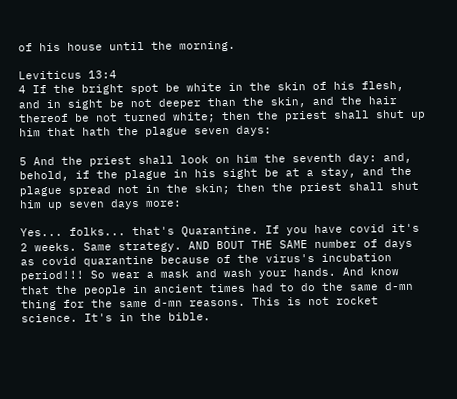of his house until the morning.

Leviticus 13:4
4 If the bright spot be white in the skin of his flesh, and in sight be not deeper than the skin, and the hair thereof be not turned white; then the priest shall shut up him that hath the plague seven days:

5 And the priest shall look on him the seventh day: and, behold, if the plague in his sight be at a stay, and the plague spread not in the skin; then the priest shall shut him up seven days more:

Yes... folks... that's Quarantine. If you have covid it's 2 weeks. Same strategy. AND BOUT THE SAME number of days as covid quarantine because of the virus's incubation period!!! So wear a mask and wash your hands. And know that the people in ancient times had to do the same d-mn thing for the same d-mn reasons. This is not rocket science. It's in the bible.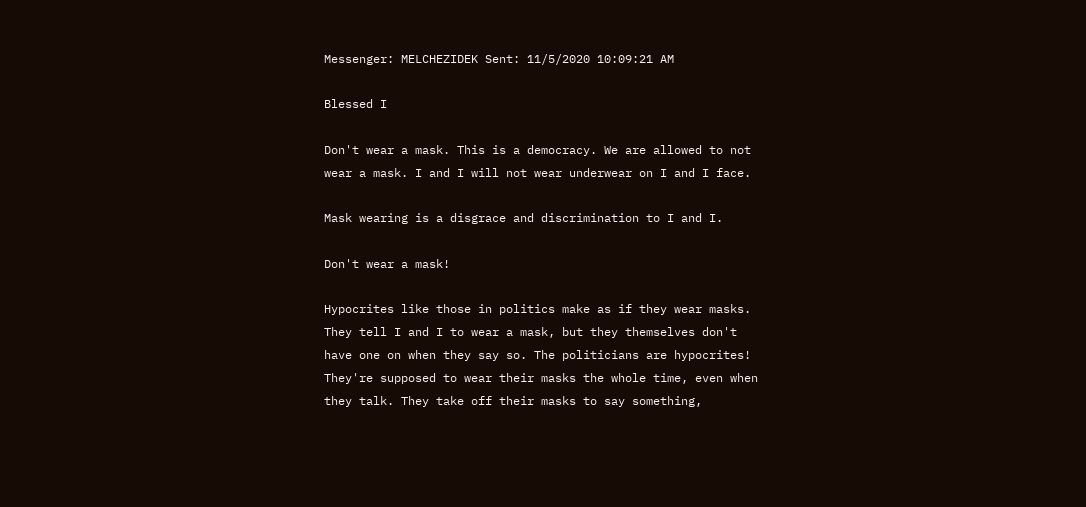Messenger: MELCHEZIDEK Sent: 11/5/2020 10:09:21 AM

Blessed I

Don't wear a mask. This is a democracy. We are allowed to not wear a mask. I and I will not wear underwear on I and I face.

Mask wearing is a disgrace and discrimination to I and I.

Don't wear a mask!

Hypocrites like those in politics make as if they wear masks. They tell I and I to wear a mask, but they themselves don't have one on when they say so. The politicians are hypocrites! They're supposed to wear their masks the whole time, even when they talk. They take off their masks to say something,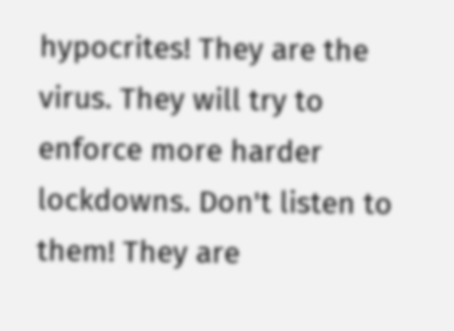hypocrites! They are the virus. They will try to enforce more harder lockdowns. Don't listen to them! They are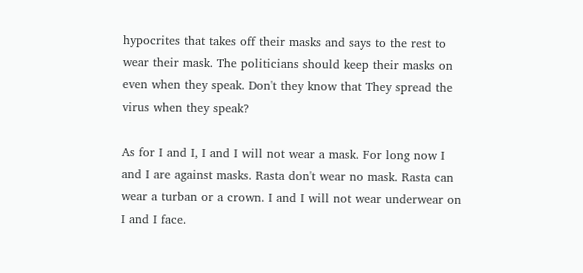hypocrites that takes off their masks and says to the rest to wear their mask. The politicians should keep their masks on even when they speak. Don't they know that They spread the virus when they speak?

As for I and I, I and I will not wear a mask. For long now I and I are against masks. Rasta don't wear no mask. Rasta can wear a turban or a crown. I and I will not wear underwear on I and I face.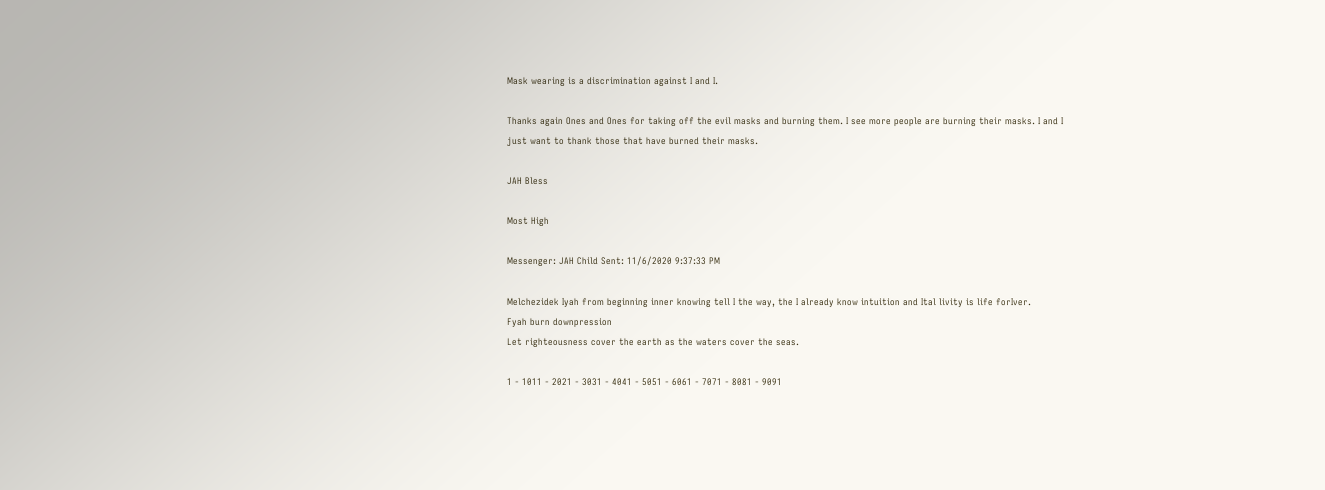Mask wearing is a discrimination against I and I.

Thanks again Ones and Ones for taking off the evil masks and burning them. I see more people are burning their masks. I and I just want to thank those that have burned their masks.

JAH Bless

Most High

Messenger: JAH Child Sent: 11/6/2020 9:37:33 PM

Melchezidek Iyah from beginning inner knowing tell I the way, the I already know intuition and Ital livity is life forIver.
Fyah burn downpression
Let righteousness cover the earth as the waters cover the seas.

1 - 1011 - 2021 - 3031 - 4041 - 5051 - 6061 - 7071 - 8081 - 9091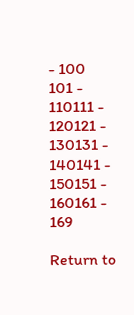- 100
101 - 110111 - 120121 - 130131 - 140141 - 150151 - 160161 - 169

Return to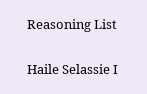Reasoning List

Haile Selassie I